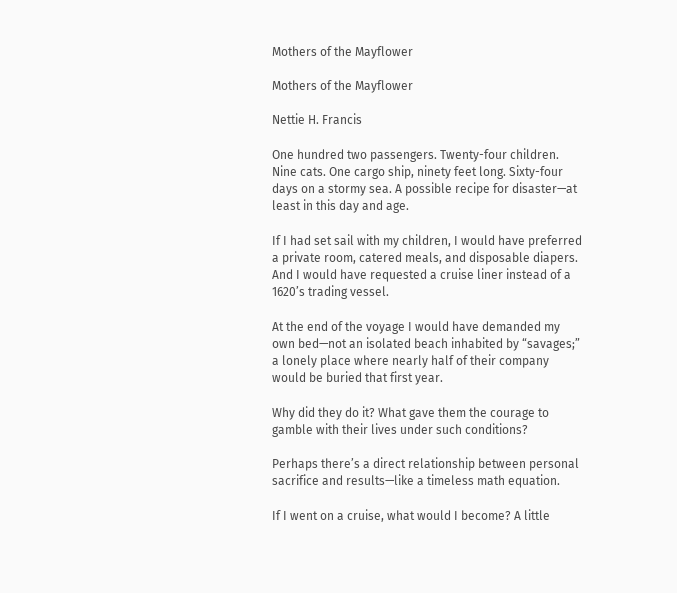Mothers of the Mayflower

Mothers of the Mayflower

Nettie H. Francis

One hundred two passengers. Twenty-four children. Nine cats. One cargo ship, ninety feet long. Sixty-four days on a stormy sea. A possible recipe for disaster—at least in this day and age.

If I had set sail with my children, I would have preferred a private room, catered meals, and disposable diapers. And I would have requested a cruise liner instead of a 1620’s trading vessel.

At the end of the voyage I would have demanded my own bed—not an isolated beach inhabited by “savages;” a lonely place where nearly half of their company would be buried that first year.

Why did they do it? What gave them the courage to gamble with their lives under such conditions?

Perhaps there’s a direct relationship between personal sacrifice and results—like a timeless math equation.

If I went on a cruise, what would I become? A little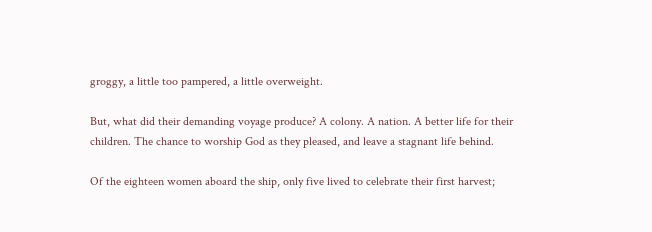groggy, a little too pampered, a little overweight.

But, what did their demanding voyage produce? A colony. A nation. A better life for their children. The chance to worship God as they pleased, and leave a stagnant life behind.

Of the eighteen women aboard the ship, only five lived to celebrate their first harvest;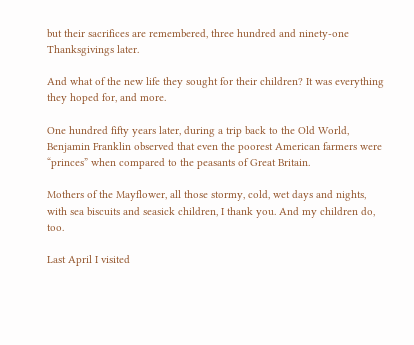but their sacrifices are remembered, three hundred and ninety-one Thanksgivings later.

And what of the new life they sought for their children? It was everything they hoped for, and more.

One hundred fifty years later, during a trip back to the Old World, Benjamin Franklin observed that even the poorest American farmers were “princes” when compared to the peasants of Great Britain.

Mothers of the Mayflower, all those stormy, cold, wet days and nights, with sea biscuits and seasick children, I thank you. And my children do, too.

Last April I visited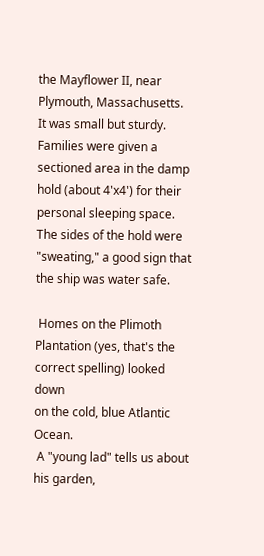the Mayflower II, near Plymouth, Massachusetts.
It was small but sturdy. Families were given a sectioned area in the damp hold (about 4'x4') for their personal sleeping space.  The sides of the hold were "sweating," a good sign that the ship was water safe.

 Homes on the Plimoth Plantation (yes, that's the correct spelling) looked down
on the cold, blue Atlantic Ocean.
 A "young lad" tells us about his garden,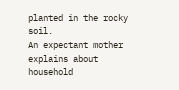planted in the rocky soil.
An expectant mother explains about household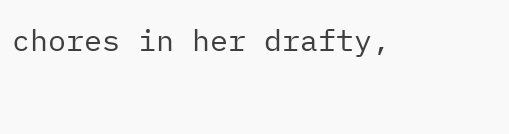chores in her drafty,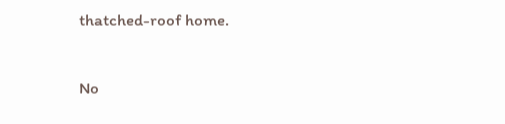thatched-roof home.

No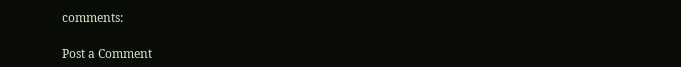comments:

Post a Comment